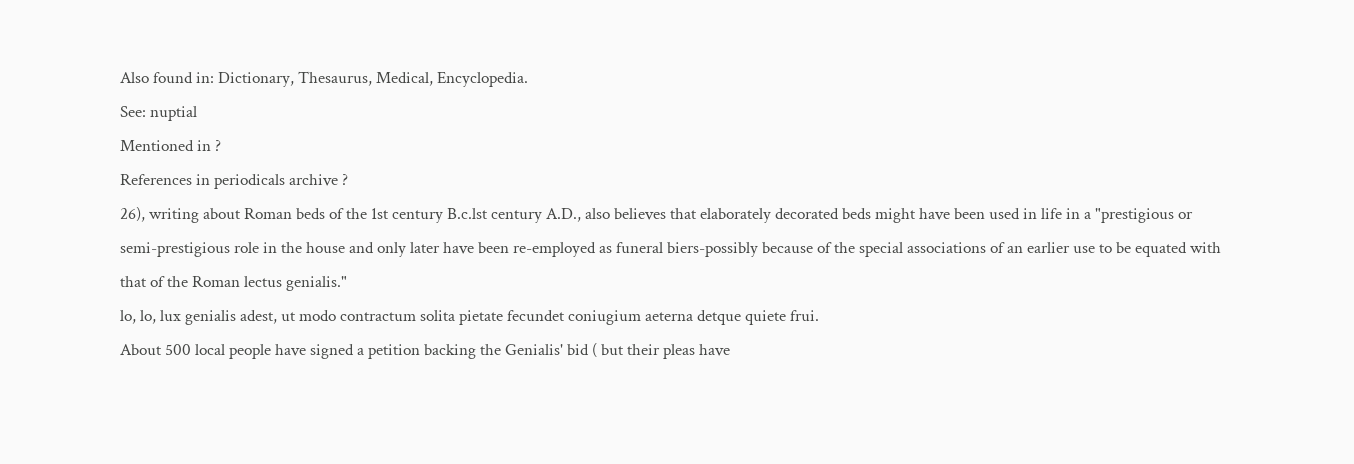Also found in: Dictionary, Thesaurus, Medical, Encyclopedia.
See: nuptial
Mentioned in ?
References in periodicals archive ?
26), writing about Roman beds of the 1st century B.c.lst century A.D., also believes that elaborately decorated beds might have been used in life in a "prestigious or semi-prestigious role in the house and only later have been re-employed as funeral biers-possibly because of the special associations of an earlier use to be equated with that of the Roman lectus genialis."
lo, lo, lux genialis adest, ut modo contractum solita pietate fecundet coniugium aeterna detque quiete frui.
About 500 local people have signed a petition backing the Genialis' bid ( but their pleas have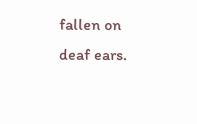fallen on deaf ears.